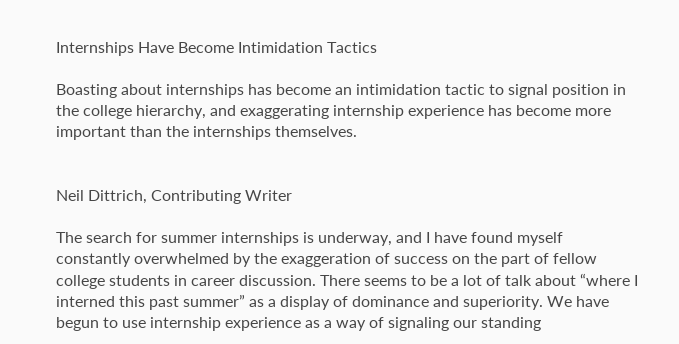Internships Have Become Intimidation Tactics

Boasting about internships has become an intimidation tactic to signal position in the college hierarchy, and exaggerating internship experience has become more important than the internships themselves.


Neil Dittrich, Contributing Writer

The search for summer internships is underway, and I have found myself constantly overwhelmed by the exaggeration of success on the part of fellow college students in career discussion. There seems to be a lot of talk about “where I interned this past summer” as a display of dominance and superiority. We have begun to use internship experience as a way of signaling our standing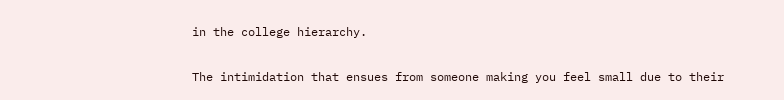in the college hierarchy.

The intimidation that ensues from someone making you feel small due to their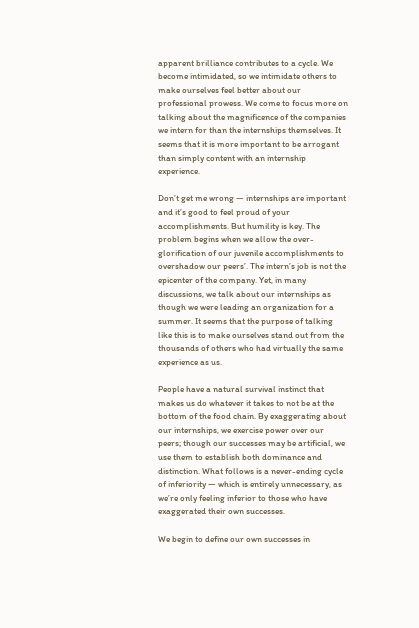apparent brilliance contributes to a cycle. We become intimidated, so we intimidate others to make ourselves feel better about our professional prowess. We come to focus more on talking about the magnificence of the companies we intern for than the internships themselves. It seems that it is more important to be arrogant than simply content with an internship experience.

Don’t get me wrong — internships are important and it’s good to feel proud of your accomplishments. But humility is key. The problem begins when we allow the over-glorification of our juvenile accomplishments to overshadow our peers’. The intern’s job is not the epicenter of the company. Yet, in many discussions, we talk about our internships as though we were leading an organization for a summer. It seems that the purpose of talking like this is to make ourselves stand out from the thousands of others who had virtually the same experience as us.

People have a natural survival instinct that makes us do whatever it takes to not be at the bottom of the food chain. By exaggerating about our internships, we exercise power over our peers; though our successes may be artificial, we use them to establish both dominance and distinction. What follows is a never-ending cycle of inferiority — which is entirely unnecessary, as we’re only feeling inferior to those who have exaggerated their own successes.

We begin to define our own successes in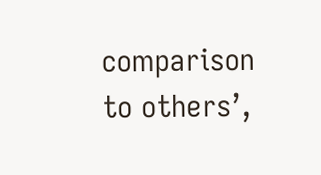comparison to others’,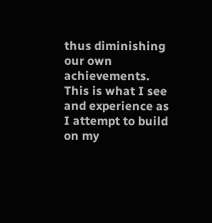thus diminishing our own achievements. This is what I see and experience as I attempt to build on my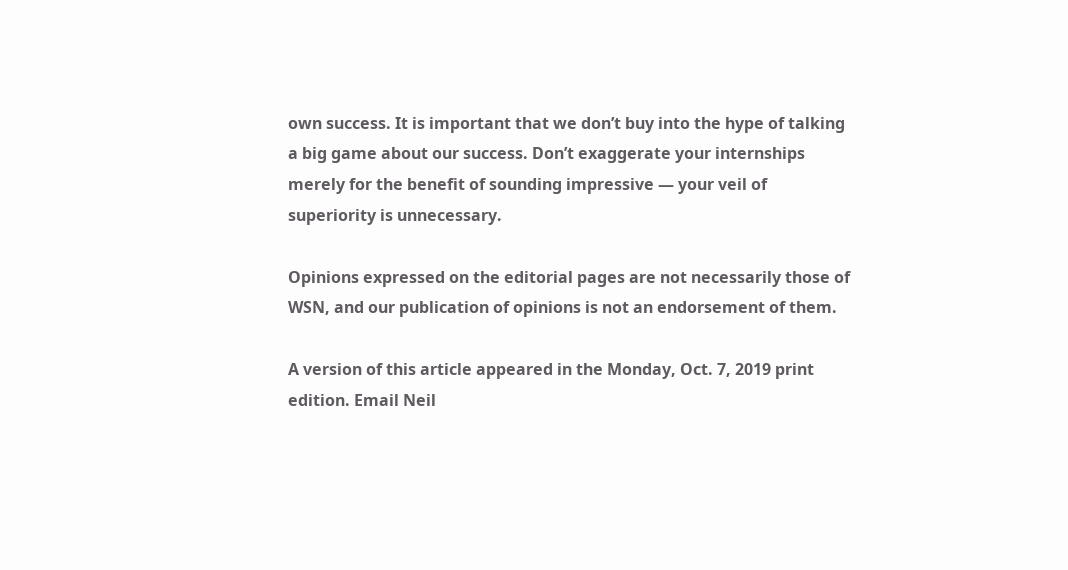own success. It is important that we don’t buy into the hype of talking a big game about our success. Don’t exaggerate your internships merely for the benefit of sounding impressive — your veil of superiority is unnecessary.

Opinions expressed on the editorial pages are not necessarily those of WSN, and our publication of opinions is not an endorsement of them.

A version of this article appeared in the Monday, Oct. 7, 2019 print edition. Email Neil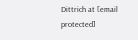Dittrich at [email protected]